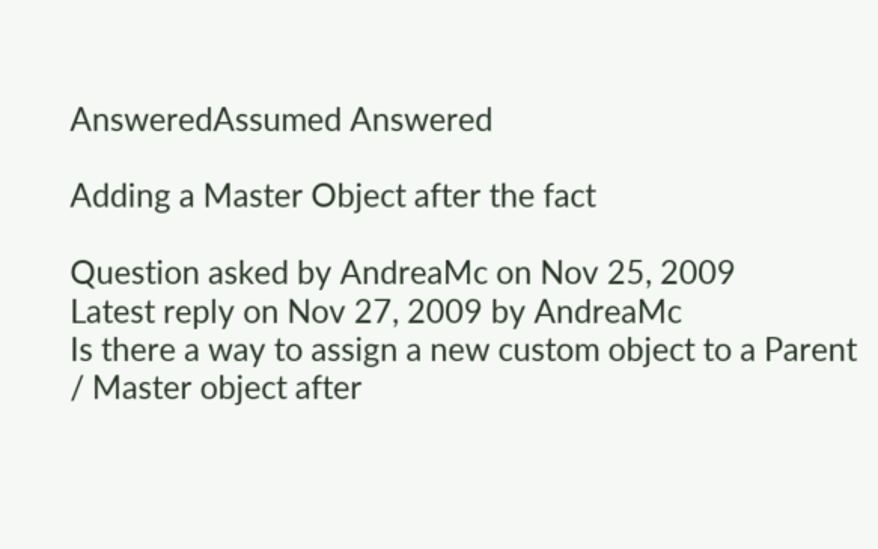AnsweredAssumed Answered

Adding a Master Object after the fact

Question asked by AndreaMc on Nov 25, 2009
Latest reply on Nov 27, 2009 by AndreaMc
Is there a way to assign a new custom object to a Parent / Master object after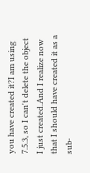you have created it?I am using 7.5.3, so I can't delete the object I just created.And I realize now that I should have created it as a sub-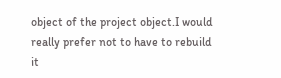object of the project object.I would really prefer not to have to rebuild it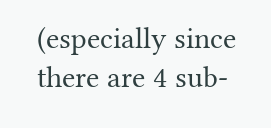(especially since there are 4 sub-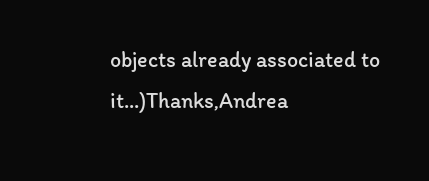objects already associated to it...)Thanks,Andrea